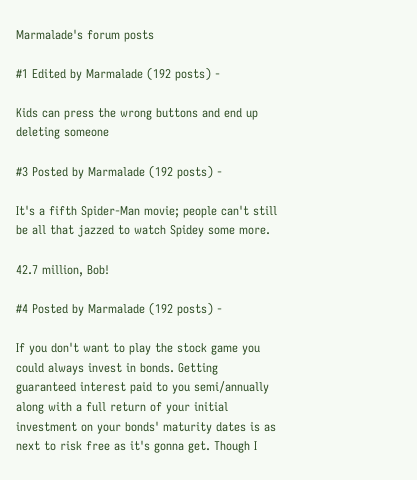Marmalade's forum posts

#1 Edited by Marmalade (192 posts) -

Kids can press the wrong buttons and end up deleting someone

#3 Posted by Marmalade (192 posts) -

It's a fifth Spider-Man movie; people can't still be all that jazzed to watch Spidey some more.

42.7 million, Bob!

#4 Posted by Marmalade (192 posts) -

If you don't want to play the stock game you could always invest in bonds. Getting guaranteed interest paid to you semi/annually along with a full return of your initial investment on your bonds' maturity dates is as next to risk free as it's gonna get. Though I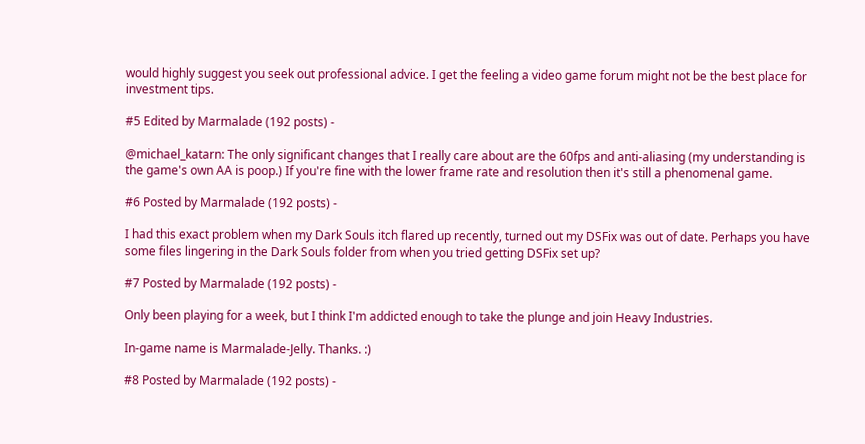would highly suggest you seek out professional advice. I get the feeling a video game forum might not be the best place for investment tips.

#5 Edited by Marmalade (192 posts) -

@michael_katarn: The only significant changes that I really care about are the 60fps and anti-aliasing (my understanding is the game's own AA is poop.) If you're fine with the lower frame rate and resolution then it's still a phenomenal game.

#6 Posted by Marmalade (192 posts) -

I had this exact problem when my Dark Souls itch flared up recently, turned out my DSFix was out of date. Perhaps you have some files lingering in the Dark Souls folder from when you tried getting DSFix set up?

#7 Posted by Marmalade (192 posts) -

Only been playing for a week, but I think I'm addicted enough to take the plunge and join Heavy Industries.

In-game name is Marmalade-Jelly. Thanks. :)

#8 Posted by Marmalade (192 posts) -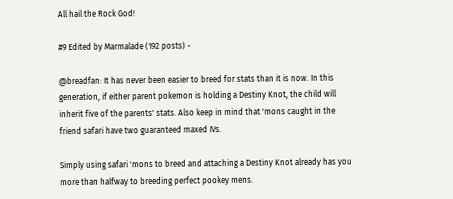All hail the Rock God!

#9 Edited by Marmalade (192 posts) -

@breadfan: It has never been easier to breed for stats than it is now. In this generation, if either parent pokemon is holding a Destiny Knot, the child will inherit five of the parents' stats. Also keep in mind that 'mons caught in the friend safari have two guaranteed maxed IVs.

Simply using safari 'mons to breed and attaching a Destiny Knot already has you more than halfway to breeding perfect pookey mens.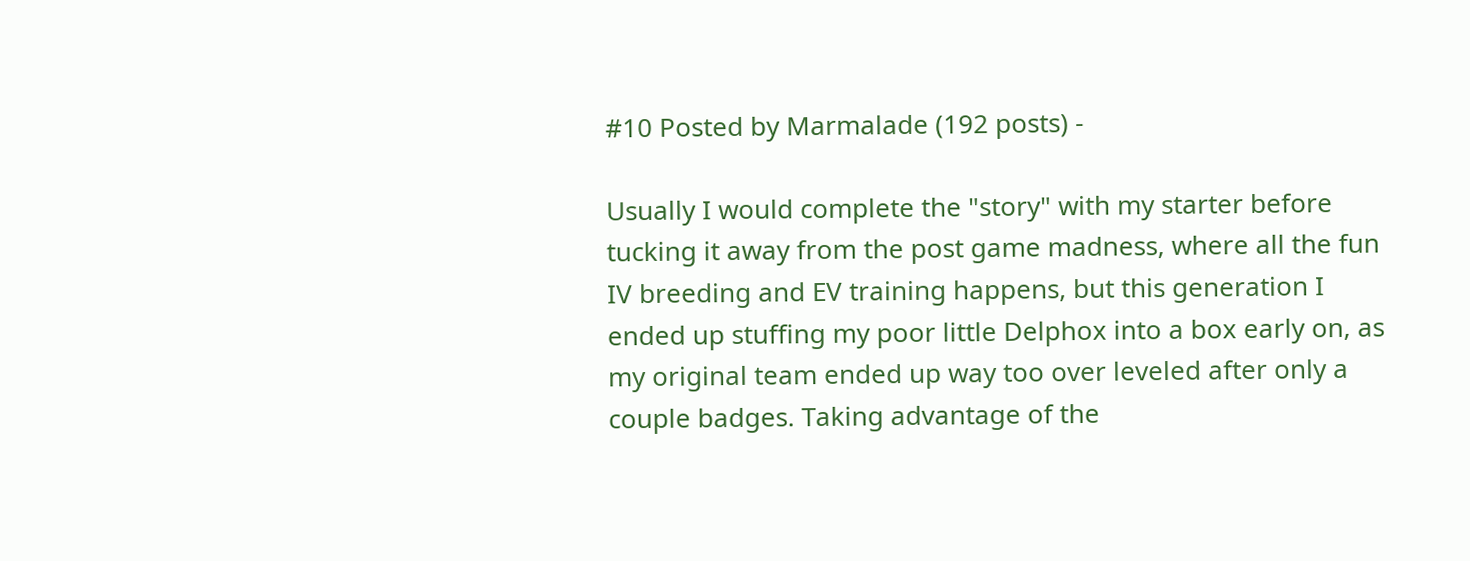#10 Posted by Marmalade (192 posts) -

Usually I would complete the "story" with my starter before tucking it away from the post game madness, where all the fun IV breeding and EV training happens, but this generation I ended up stuffing my poor little Delphox into a box early on, as my original team ended up way too over leveled after only a couple badges. Taking advantage of the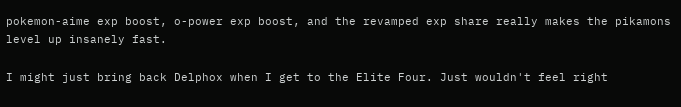pokemon-aime exp boost, o-power exp boost, and the revamped exp share really makes the pikamons level up insanely fast.

I might just bring back Delphox when I get to the Elite Four. Just wouldn't feel right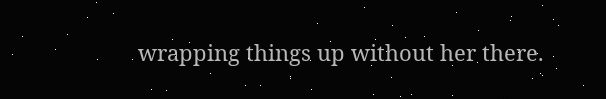wrapping things up without her there.